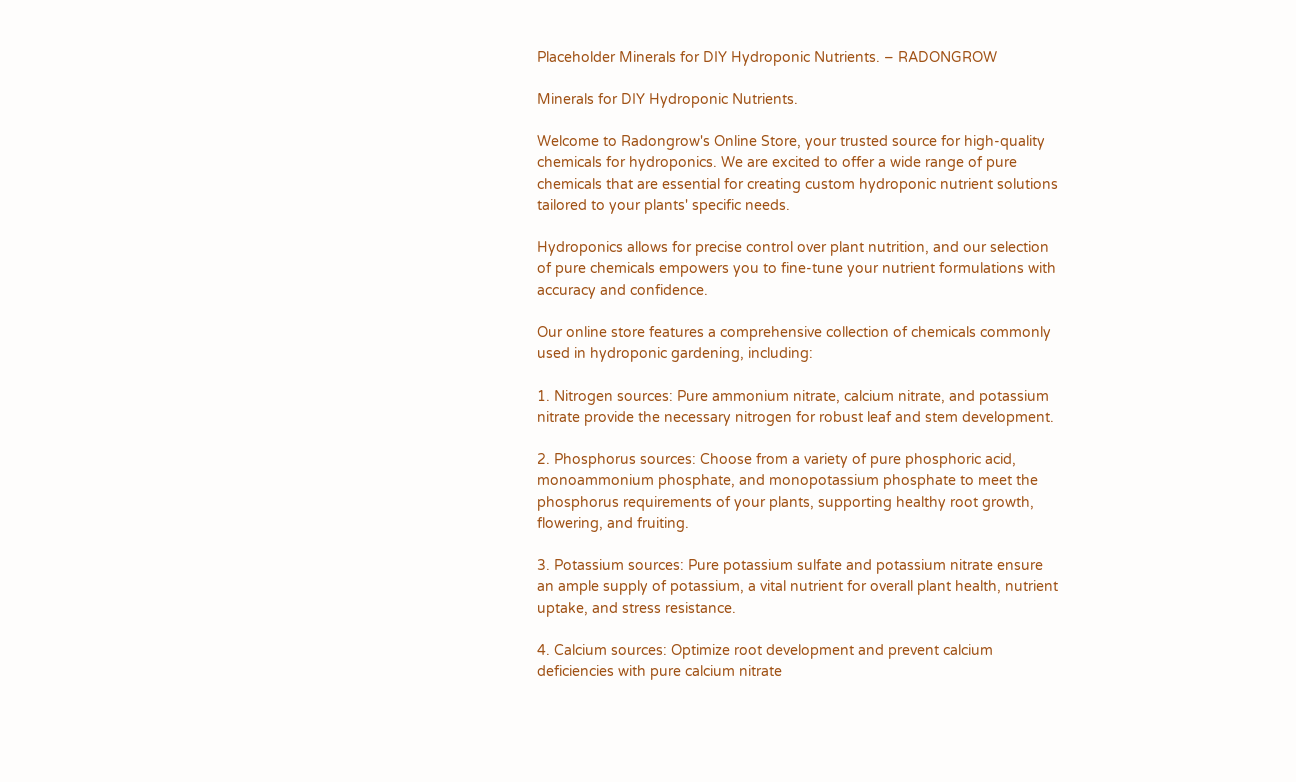Placeholder Minerals for DIY Hydroponic Nutrients. – RADONGROW

Minerals for DIY Hydroponic Nutrients.

Welcome to Radongrow's Online Store, your trusted source for high-quality chemicals for hydroponics. We are excited to offer a wide range of pure chemicals that are essential for creating custom hydroponic nutrient solutions tailored to your plants' specific needs.

Hydroponics allows for precise control over plant nutrition, and our selection of pure chemicals empowers you to fine-tune your nutrient formulations with accuracy and confidence.

Our online store features a comprehensive collection of chemicals commonly used in hydroponic gardening, including:

1. Nitrogen sources: Pure ammonium nitrate, calcium nitrate, and potassium nitrate provide the necessary nitrogen for robust leaf and stem development.

2. Phosphorus sources: Choose from a variety of pure phosphoric acid, monoammonium phosphate, and monopotassium phosphate to meet the phosphorus requirements of your plants, supporting healthy root growth, flowering, and fruiting.

3. Potassium sources: Pure potassium sulfate and potassium nitrate ensure an ample supply of potassium, a vital nutrient for overall plant health, nutrient uptake, and stress resistance.

4. Calcium sources: Optimize root development and prevent calcium deficiencies with pure calcium nitrate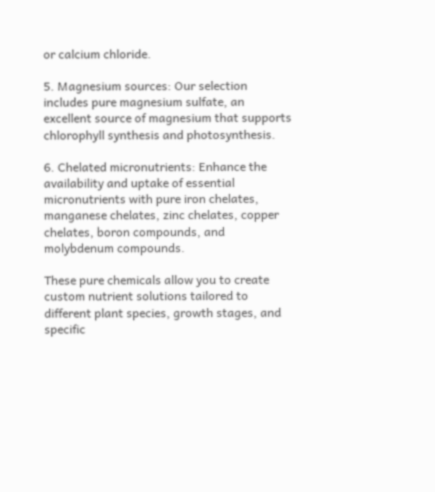or calcium chloride.

5. Magnesium sources: Our selection includes pure magnesium sulfate, an excellent source of magnesium that supports chlorophyll synthesis and photosynthesis.

6. Chelated micronutrients: Enhance the availability and uptake of essential micronutrients with pure iron chelates, manganese chelates, zinc chelates, copper chelates, boron compounds, and molybdenum compounds.

These pure chemicals allow you to create custom nutrient solutions tailored to different plant species, growth stages, and specific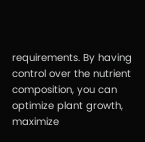requirements. By having control over the nutrient composition, you can optimize plant growth, maximize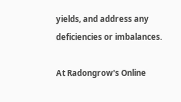yields, and address any deficiencies or imbalances.

At Radongrow's Online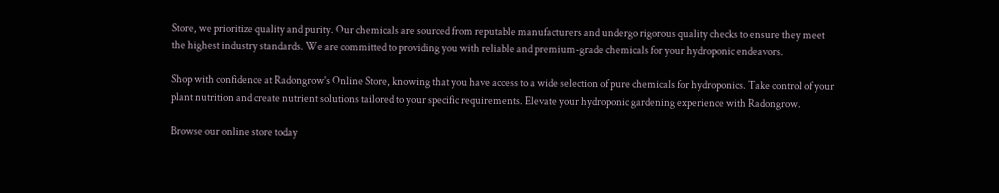Store, we prioritize quality and purity. Our chemicals are sourced from reputable manufacturers and undergo rigorous quality checks to ensure they meet the highest industry standards. We are committed to providing you with reliable and premium-grade chemicals for your hydroponic endeavors.

Shop with confidence at Radongrow's Online Store, knowing that you have access to a wide selection of pure chemicals for hydroponics. Take control of your plant nutrition and create nutrient solutions tailored to your specific requirements. Elevate your hydroponic gardening experience with Radongrow.

Browse our online store today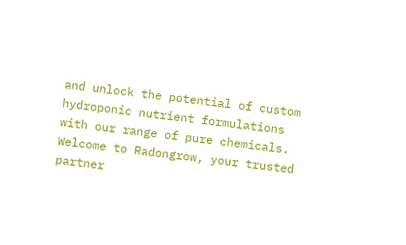and unlock the potential of custom hydroponic nutrient formulations with our range of pure chemicals. Welcome to Radongrow, your trusted partner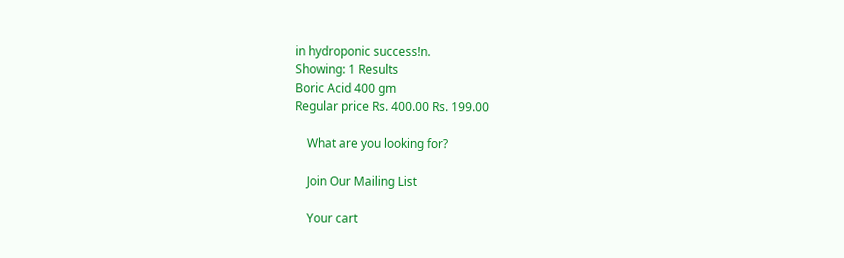in hydroponic success!n.
Showing: 1 Results
Boric Acid 400 gm
Regular price Rs. 400.00 Rs. 199.00

    What are you looking for?

    Join Our Mailing List

    Your cart